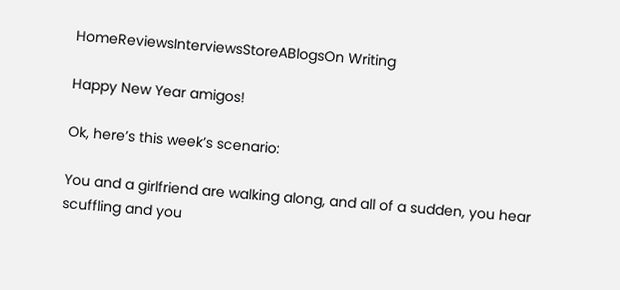HomeReviewsInterviewsStoreABlogsOn Writing

Happy New Year amigos!

Ok, here’s this week’s scenario:

You and a girlfriend are walking along, and all of a sudden, you hear scuffling and you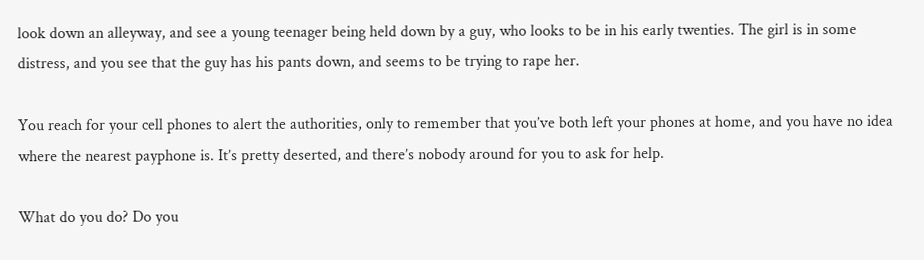look down an alleyway, and see a young teenager being held down by a guy, who looks to be in his early twenties. The girl is in some distress, and you see that the guy has his pants down, and seems to be trying to rape her.

You reach for your cell phones to alert the authorities, only to remember that you’ve both left your phones at home, and you have no idea where the nearest payphone is. It’s pretty deserted, and there’s nobody around for you to ask for help.

What do you do? Do you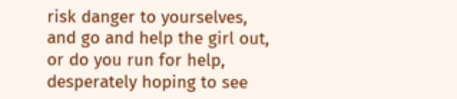risk danger to yourselves, and go and help the girl out, or do you run for help, desperately hoping to see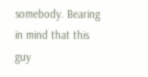somebody. Bearing in mind that this guy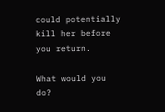could potentially kill her before you return.

What would you do?